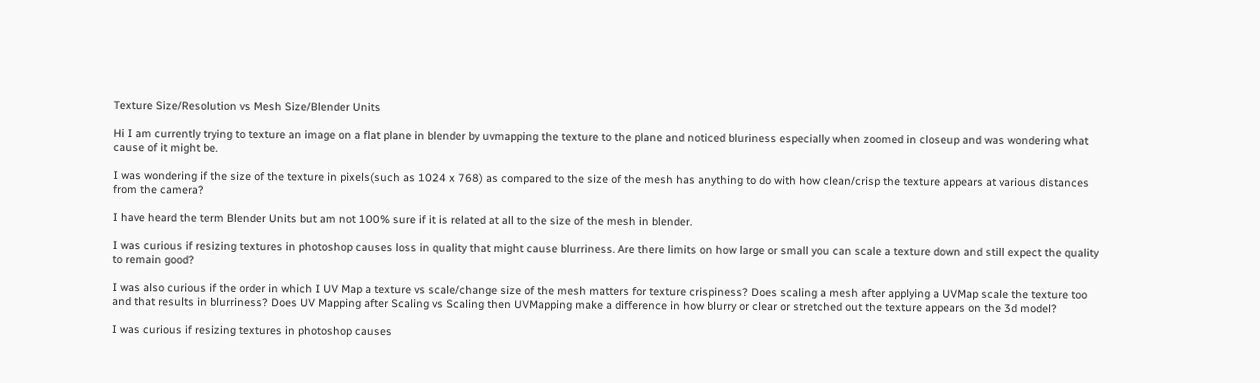Texture Size/Resolution vs Mesh Size/Blender Units

Hi I am currently trying to texture an image on a flat plane in blender by uvmapping the texture to the plane and noticed bluriness especially when zoomed in closeup and was wondering what cause of it might be.

I was wondering if the size of the texture in pixels(such as 1024 x 768) as compared to the size of the mesh has anything to do with how clean/crisp the texture appears at various distances from the camera?

I have heard the term Blender Units but am not 100% sure if it is related at all to the size of the mesh in blender.

I was curious if resizing textures in photoshop causes loss in quality that might cause blurriness. Are there limits on how large or small you can scale a texture down and still expect the quality to remain good?

I was also curious if the order in which I UV Map a texture vs scale/change size of the mesh matters for texture crispiness? Does scaling a mesh after applying a UVMap scale the texture too and that results in blurriness? Does UV Mapping after Scaling vs Scaling then UVMapping make a difference in how blurry or clear or stretched out the texture appears on the 3d model?

I was curious if resizing textures in photoshop causes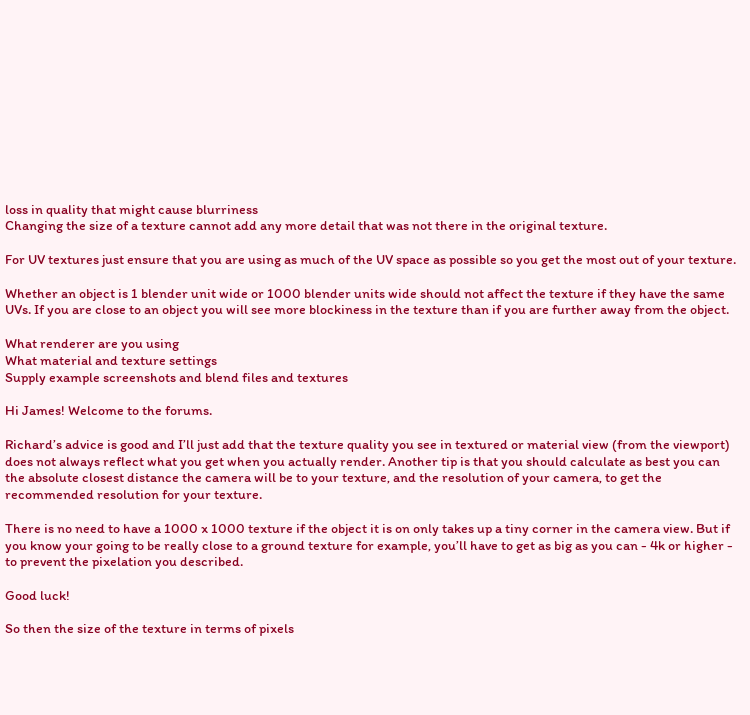loss in quality that might cause blurriness
Changing the size of a texture cannot add any more detail that was not there in the original texture.

For UV textures just ensure that you are using as much of the UV space as possible so you get the most out of your texture.

Whether an object is 1 blender unit wide or 1000 blender units wide should not affect the texture if they have the same UVs. If you are close to an object you will see more blockiness in the texture than if you are further away from the object.

What renderer are you using
What material and texture settings
Supply example screenshots and blend files and textures

Hi James! Welcome to the forums.

Richard’s advice is good and I’ll just add that the texture quality you see in textured or material view (from the viewport) does not always reflect what you get when you actually render. Another tip is that you should calculate as best you can the absolute closest distance the camera will be to your texture, and the resolution of your camera, to get the recommended resolution for your texture.

There is no need to have a 1000 x 1000 texture if the object it is on only takes up a tiny corner in the camera view. But if you know your going to be really close to a ground texture for example, you’ll have to get as big as you can - 4k or higher - to prevent the pixelation you described.

Good luck!

So then the size of the texture in terms of pixels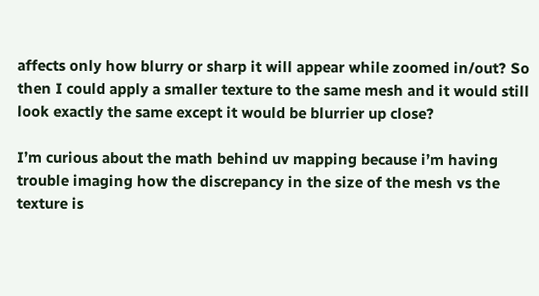affects only how blurry or sharp it will appear while zoomed in/out? So then I could apply a smaller texture to the same mesh and it would still look exactly the same except it would be blurrier up close?

I’m curious about the math behind uv mapping because i’m having trouble imaging how the discrepancy in the size of the mesh vs the texture is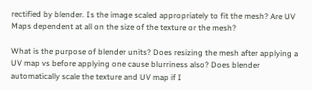rectified by blender. Is the image scaled appropriately to fit the mesh? Are UV Maps dependent at all on the size of the texture or the mesh?

What is the purpose of blender units? Does resizing the mesh after applying a UV map vs before applying one cause blurriness also? Does blender automatically scale the texture and UV map if I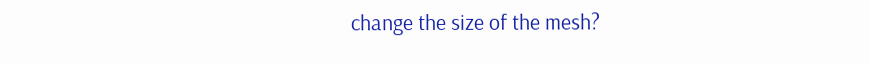change the size of the mesh?